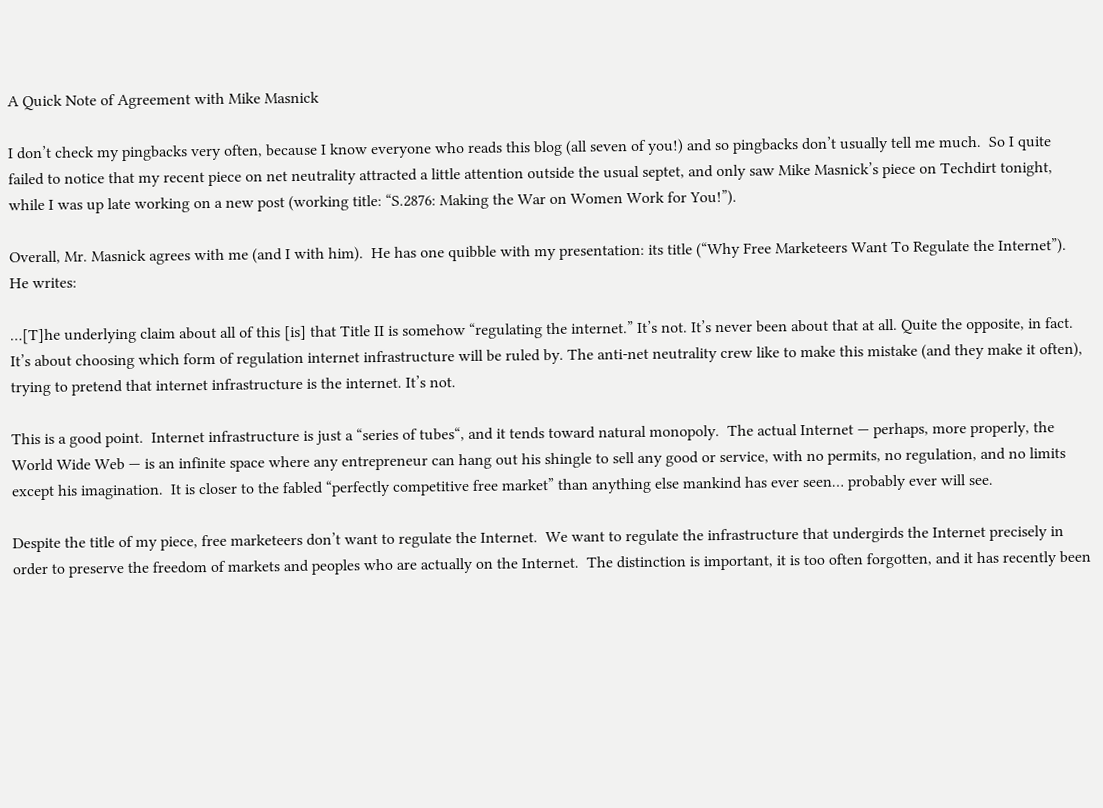A Quick Note of Agreement with Mike Masnick

I don’t check my pingbacks very often, because I know everyone who reads this blog (all seven of you!) and so pingbacks don’t usually tell me much.  So I quite failed to notice that my recent piece on net neutrality attracted a little attention outside the usual septet, and only saw Mike Masnick’s piece on Techdirt tonight, while I was up late working on a new post (working title: “S.2876: Making the War on Women Work for You!”).

Overall, Mr. Masnick agrees with me (and I with him).  He has one quibble with my presentation: its title (“Why Free Marketeers Want To Regulate the Internet”).  He writes:

…[T]he underlying claim about all of this [is] that Title II is somehow “regulating the internet.” It’s not. It’s never been about that at all. Quite the opposite, in fact. It’s about choosing which form of regulation internet infrastructure will be ruled by. The anti-net neutrality crew like to make this mistake (and they make it often), trying to pretend that internet infrastructure is the internet. It’s not.

This is a good point.  Internet infrastructure is just a “series of tubes“, and it tends toward natural monopoly.  The actual Internet — perhaps, more properly, the World Wide Web — is an infinite space where any entrepreneur can hang out his shingle to sell any good or service, with no permits, no regulation, and no limits except his imagination.  It is closer to the fabled “perfectly competitive free market” than anything else mankind has ever seen… probably ever will see.

Despite the title of my piece, free marketeers don’t want to regulate the Internet.  We want to regulate the infrastructure that undergirds the Internet precisely in order to preserve the freedom of markets and peoples who are actually on the Internet.  The distinction is important, it is too often forgotten, and it has recently been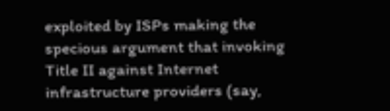exploited by ISPs making the specious argument that invoking Title II against Internet infrastructure providers (say,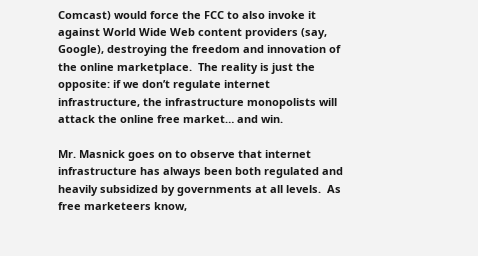Comcast) would force the FCC to also invoke it against World Wide Web content providers (say, Google), destroying the freedom and innovation of the online marketplace.  The reality is just the opposite: if we don’t regulate internet infrastructure, the infrastructure monopolists will attack the online free market… and win.

Mr. Masnick goes on to observe that internet infrastructure has always been both regulated and heavily subsidized by governments at all levels.  As free marketeers know,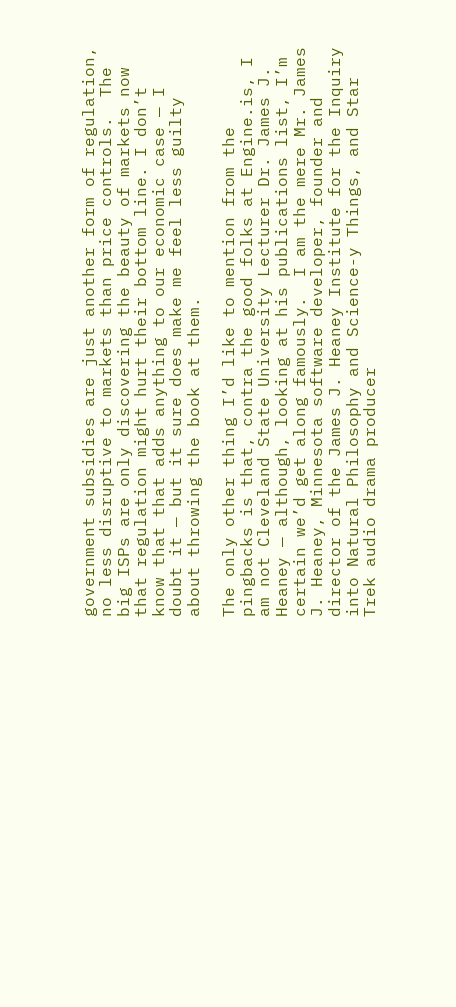government subsidies are just another form of regulation, no less disruptive to markets than price controls.  The big ISPs are only discovering the beauty of markets now that regulation might hurt their bottom line. I don’t know that that adds anything to our economic case — I doubt it — but it sure does make me feel less guilty about throwing the book at them.

The only other thing I’d like to mention from the pingbacks is that, contra the good folks at Engine.is, I am not Cleveland State University Lecturer Dr. James J. Heaney — although, looking at his publications list, I’m certain we’d get along famously.  I am the mere Mr. James J. Heaney, Minnesota software developer, founder and director of the James J. Heaney Institute for the Inquiry into Natural Philosophy and Science-y Things, and Star Trek audio drama producer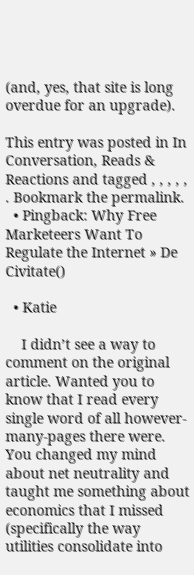(and, yes, that site is long overdue for an upgrade).

This entry was posted in In Conversation, Reads & Reactions and tagged , , , , , . Bookmark the permalink.
  • Pingback: Why Free Marketeers Want To Regulate the Internet » De Civitate()

  • Katie

    I didn’t see a way to comment on the original article. Wanted you to know that I read every single word of all however-many-pages there were. You changed my mind about net neutrality and taught me something about economics that I missed (specifically the way utilities consolidate into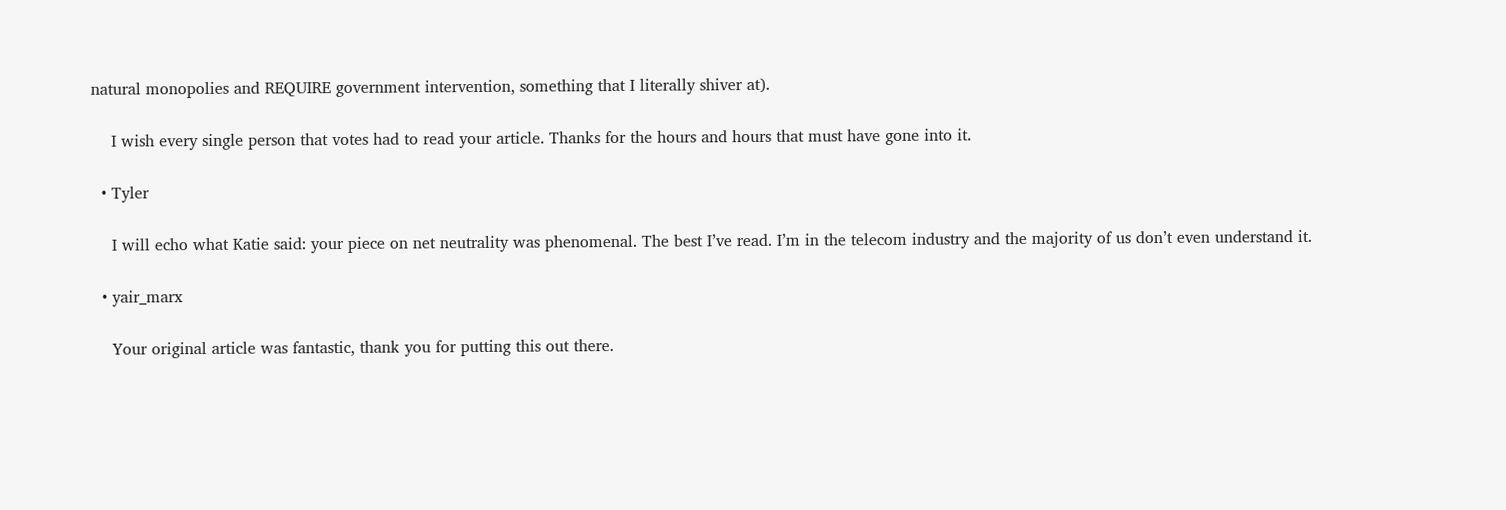natural monopolies and REQUIRE government intervention, something that I literally shiver at).

    I wish every single person that votes had to read your article. Thanks for the hours and hours that must have gone into it.

  • Tyler

    I will echo what Katie said: your piece on net neutrality was phenomenal. The best I’ve read. I’m in the telecom industry and the majority of us don’t even understand it.

  • yair_marx

    Your original article was fantastic, thank you for putting this out there.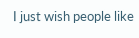I just wish people like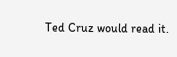Ted Cruz would read it.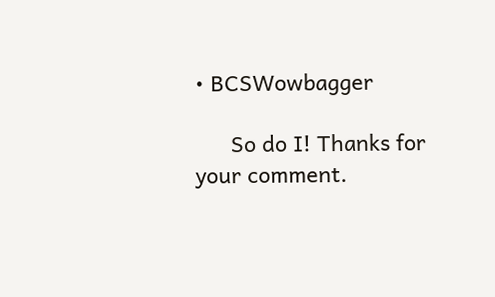• BCSWowbagger

      So do I! Thanks for your comment.